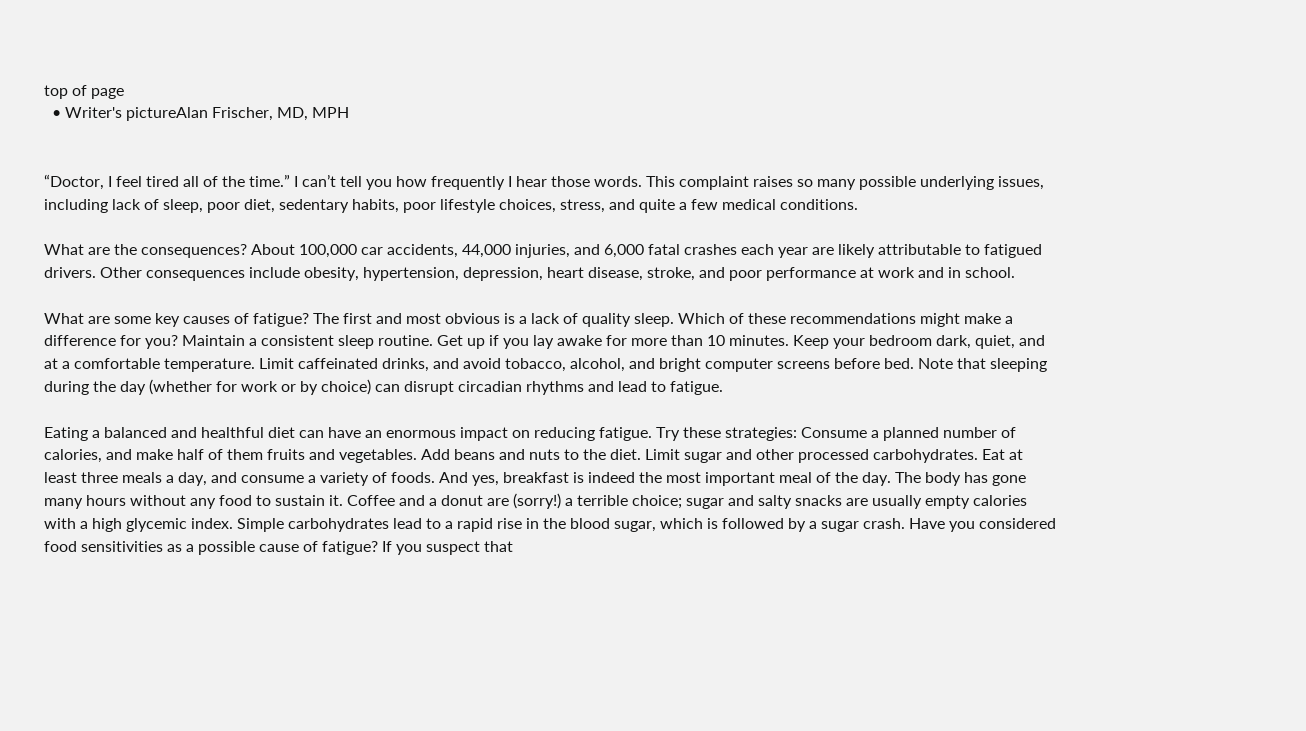top of page
  • Writer's pictureAlan Frischer, MD, MPH


“Doctor, I feel tired all of the time.” I can’t tell you how frequently I hear those words. This complaint raises so many possible underlying issues, including lack of sleep, poor diet, sedentary habits, poor lifestyle choices, stress, and quite a few medical conditions.

What are the consequences? About 100,000 car accidents, 44,000 injuries, and 6,000 fatal crashes each year are likely attributable to fatigued drivers. Other consequences include obesity, hypertension, depression, heart disease, stroke, and poor performance at work and in school.

What are some key causes of fatigue? The first and most obvious is a lack of quality sleep. Which of these recommendations might make a difference for you? Maintain a consistent sleep routine. Get up if you lay awake for more than 10 minutes. Keep your bedroom dark, quiet, and at a comfortable temperature. Limit caffeinated drinks, and avoid tobacco, alcohol, and bright computer screens before bed. Note that sleeping during the day (whether for work or by choice) can disrupt circadian rhythms and lead to fatigue.

Eating a balanced and healthful diet can have an enormous impact on reducing fatigue. Try these strategies: Consume a planned number of calories, and make half of them fruits and vegetables. Add beans and nuts to the diet. Limit sugar and other processed carbohydrates. Eat at least three meals a day, and consume a variety of foods. And yes, breakfast is indeed the most important meal of the day. The body has gone many hours without any food to sustain it. Coffee and a donut are (sorry!) a terrible choice; sugar and salty snacks are usually empty calories with a high glycemic index. Simple carbohydrates lead to a rapid rise in the blood sugar, which is followed by a sugar crash. Have you considered food sensitivities as a possible cause of fatigue? If you suspect that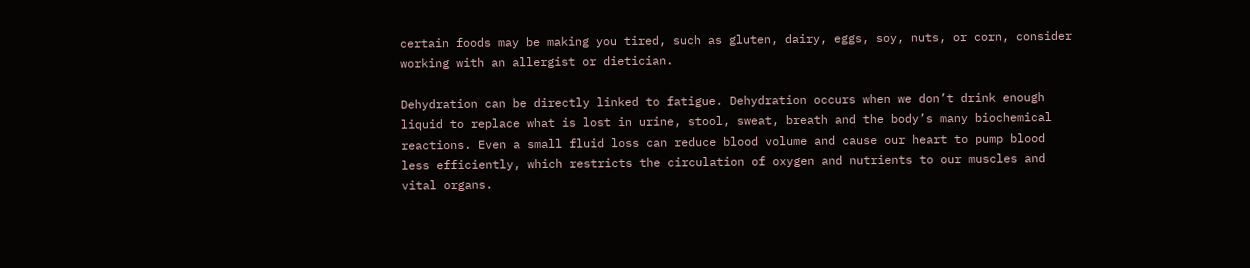certain foods may be making you tired, such as gluten, dairy, eggs, soy, nuts, or corn, consider working with an allergist or dietician.

Dehydration can be directly linked to fatigue. Dehydration occurs when we don’t drink enough liquid to replace what is lost in urine, stool, sweat, breath and the body’s many biochemical reactions. Even a small fluid loss can reduce blood volume and cause our heart to pump blood less efficiently, which restricts the circulation of oxygen and nutrients to our muscles and vital organs.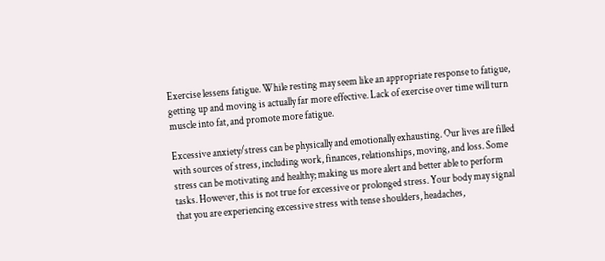Exercise lessens fatigue. While resting may seem like an appropriate response to fatigue, getting up and moving is actually far more effective. Lack of exercise over time will turn muscle into fat, and promote more fatigue.

Excessive anxiety/stress can be physically and emotionally exhausting. Our lives are filled with sources of stress, including work, finances, relationships, moving, and loss. Some stress can be motivating and healthy; making us more alert and better able to perform tasks. However, this is not true for excessive or prolonged stress. Your body may signal that you are experiencing excessive stress with tense shoulders, headaches,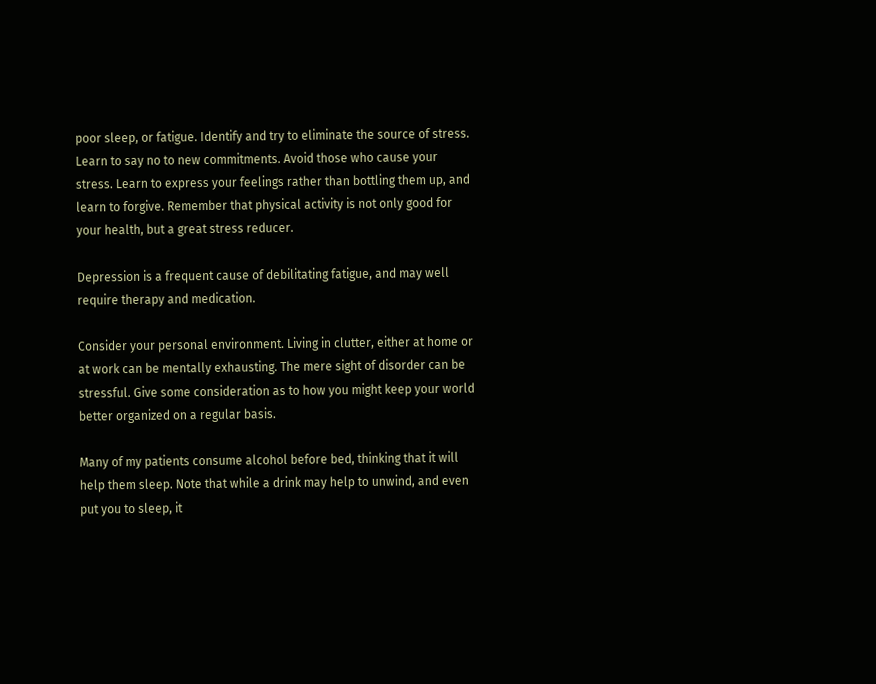poor sleep, or fatigue. Identify and try to eliminate the source of stress. Learn to say no to new commitments. Avoid those who cause your stress. Learn to express your feelings rather than bottling them up, and learn to forgive. Remember that physical activity is not only good for your health, but a great stress reducer.

Depression is a frequent cause of debilitating fatigue, and may well require therapy and medication.

Consider your personal environment. Living in clutter, either at home or at work can be mentally exhausting. The mere sight of disorder can be stressful. Give some consideration as to how you might keep your world better organized on a regular basis.

Many of my patients consume alcohol before bed, thinking that it will help them sleep. Note that while a drink may help to unwind, and even put you to sleep, it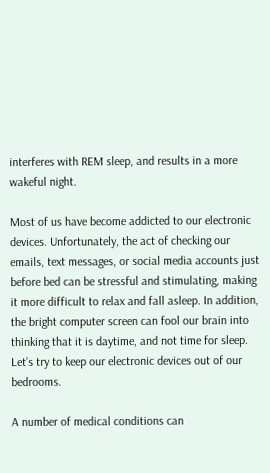interferes with REM sleep, and results in a more wakeful night.

Most of us have become addicted to our electronic devices. Unfortunately, the act of checking our emails, text messages, or social media accounts just before bed can be stressful and stimulating, making it more difficult to relax and fall asleep. In addition, the bright computer screen can fool our brain into thinking that it is daytime, and not time for sleep. Let’s try to keep our electronic devices out of our bedrooms.

A number of medical conditions can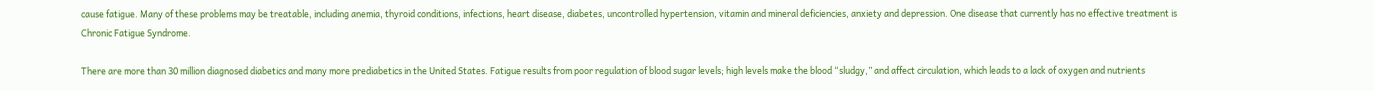cause fatigue. Many of these problems may be treatable, including anemia, thyroid conditions, infections, heart disease, diabetes, uncontrolled hypertension, vitamin and mineral deficiencies, anxiety and depression. One disease that currently has no effective treatment is Chronic Fatigue Syndrome.

There are more than 30 million diagnosed diabetics and many more prediabetics in the United States. Fatigue results from poor regulation of blood sugar levels; high levels make the blood “sludgy,” and affect circulation, which leads to a lack of oxygen and nutrients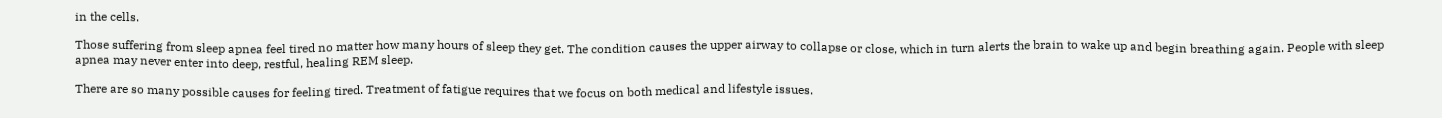in the cells.

Those suffering from sleep apnea feel tired no matter how many hours of sleep they get. The condition causes the upper airway to collapse or close, which in turn alerts the brain to wake up and begin breathing again. People with sleep apnea may never enter into deep, restful, healing REM sleep.

There are so many possible causes for feeling tired. Treatment of fatigue requires that we focus on both medical and lifestyle issues.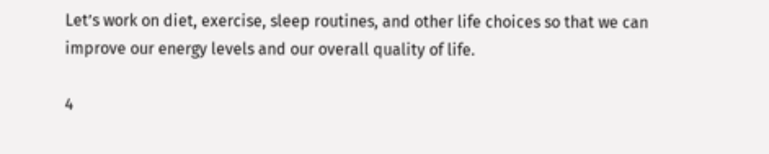Let’s work on diet, exercise, sleep routines, and other life choices so that we can improve our energy levels and our overall quality of life.

4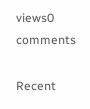views0 comments

Recent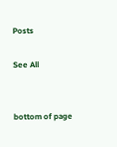Posts

See All


bottom of page